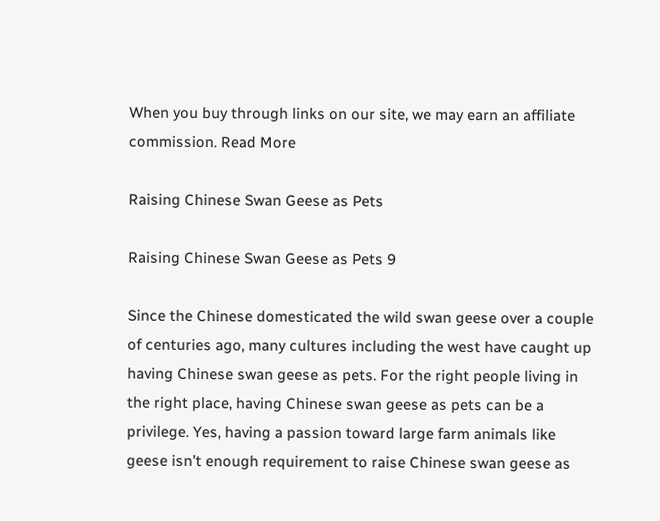When you buy through links on our site, we may earn an affiliate commission. Read More

Raising Chinese Swan Geese as Pets

Raising Chinese Swan Geese as Pets 9

Since the Chinese domesticated the wild swan geese over a couple of centuries ago, many cultures including the west have caught up having Chinese swan geese as pets. For the right people living in the right place, having Chinese swan geese as pets can be a privilege. Yes, having a passion toward large farm animals like geese isn’t enough requirement to raise Chinese swan geese as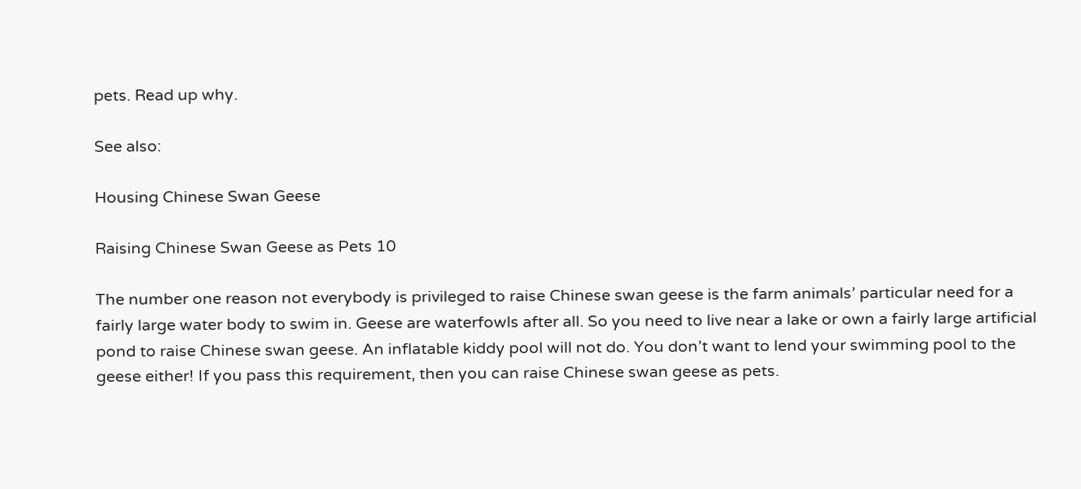pets. Read up why.

See also:

Housing Chinese Swan Geese

Raising Chinese Swan Geese as Pets 10

The number one reason not everybody is privileged to raise Chinese swan geese is the farm animals’ particular need for a fairly large water body to swim in. Geese are waterfowls after all. So you need to live near a lake or own a fairly large artificial pond to raise Chinese swan geese. An inflatable kiddy pool will not do. You don’t want to lend your swimming pool to the geese either! If you pass this requirement, then you can raise Chinese swan geese as pets.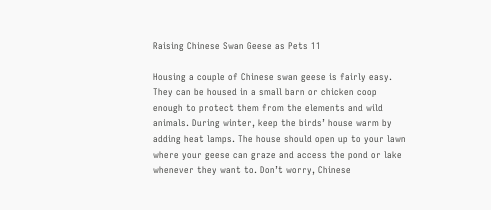Raising Chinese Swan Geese as Pets 11

Housing a couple of Chinese swan geese is fairly easy. They can be housed in a small barn or chicken coop enough to protect them from the elements and wild animals. During winter, keep the birds’ house warm by adding heat lamps. The house should open up to your lawn where your geese can graze and access the pond or lake whenever they want to. Don’t worry, Chinese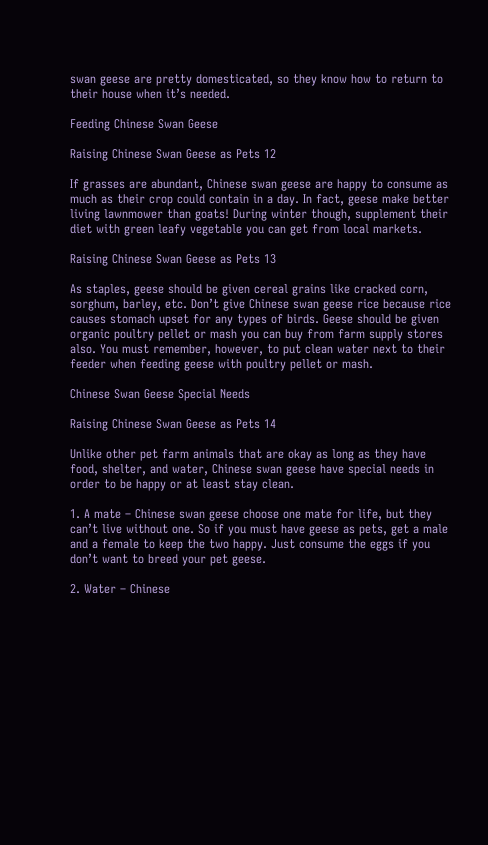swan geese are pretty domesticated, so they know how to return to their house when it’s needed.

Feeding Chinese Swan Geese

Raising Chinese Swan Geese as Pets 12

If grasses are abundant, Chinese swan geese are happy to consume as much as their crop could contain in a day. In fact, geese make better living lawnmower than goats! During winter though, supplement their diet with green leafy vegetable you can get from local markets.

Raising Chinese Swan Geese as Pets 13

As staples, geese should be given cereal grains like cracked corn, sorghum, barley, etc. Don’t give Chinese swan geese rice because rice causes stomach upset for any types of birds. Geese should be given organic poultry pellet or mash you can buy from farm supply stores also. You must remember, however, to put clean water next to their feeder when feeding geese with poultry pellet or mash.

Chinese Swan Geese Special Needs

Raising Chinese Swan Geese as Pets 14

Unlike other pet farm animals that are okay as long as they have food, shelter, and water, Chinese swan geese have special needs in order to be happy or at least stay clean.

1. A mate – Chinese swan geese choose one mate for life, but they can’t live without one. So if you must have geese as pets, get a male and a female to keep the two happy. Just consume the eggs if you don’t want to breed your pet geese.

2. Water – Chinese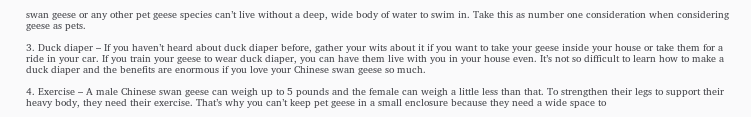swan geese or any other pet geese species can’t live without a deep, wide body of water to swim in. Take this as number one consideration when considering geese as pets.

3. Duck diaper – If you haven’t heard about duck diaper before, gather your wits about it if you want to take your geese inside your house or take them for a ride in your car. If you train your geese to wear duck diaper, you can have them live with you in your house even. It’s not so difficult to learn how to make a duck diaper and the benefits are enormous if you love your Chinese swan geese so much.

4. Exercise – A male Chinese swan geese can weigh up to 5 pounds and the female can weigh a little less than that. To strengthen their legs to support their heavy body, they need their exercise. That’s why you can’t keep pet geese in a small enclosure because they need a wide space to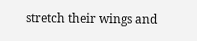stretch their wings and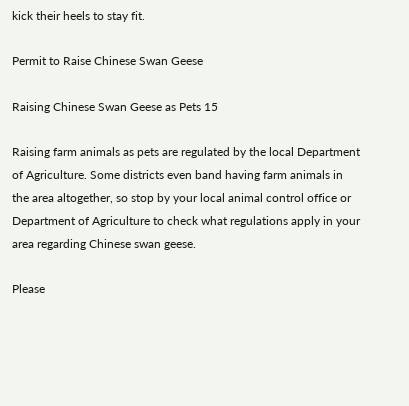kick their heels to stay fit.

Permit to Raise Chinese Swan Geese

Raising Chinese Swan Geese as Pets 15

Raising farm animals as pets are regulated by the local Department of Agriculture. Some districts even band having farm animals in the area altogether, so stop by your local animal control office or Department of Agriculture to check what regulations apply in your area regarding Chinese swan geese.

Please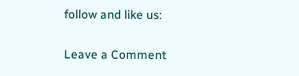follow and like us:

Leave a Comment